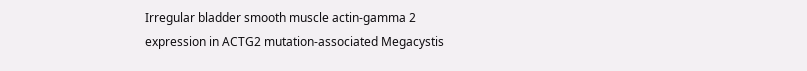Irregular bladder smooth muscle actin-gamma 2 expression in ACTG2 mutation-associated Megacystis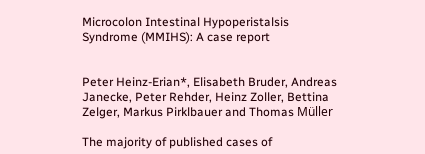Microcolon Intestinal Hypoperistalsis Syndrome (MMIHS): A case report


Peter Heinz-Erian*, Elisabeth Bruder, Andreas Janecke, Peter Rehder, Heinz Zoller, Bettina Zelger, Markus Pirklbauer and Thomas Müller

The majority of published cases of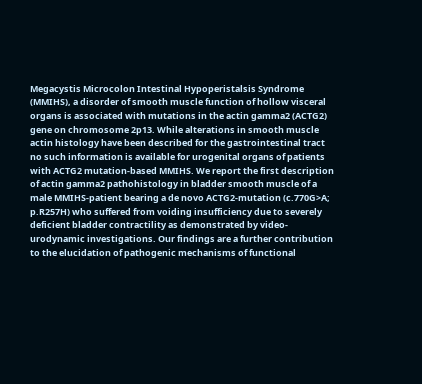Megacystis Microcolon Intestinal Hypoperistalsis Syndrome (MMIHS), a disorder of smooth muscle function of hollow visceral organs is associated with mutations in the actin gamma2 (ACTG2) gene on chromosome 2p13. While alterations in smooth muscle actin histology have been described for the gastrointestinal tract no such information is available for urogenital organs of patients with ACTG2 mutation-based MMIHS. We report the first description of actin gamma2 pathohistology in bladder smooth muscle of a male MMIHS-patient bearing a de novo ACTG2-mutation (c.770G>A; p.R257H) who suffered from voiding insufficiency due to severely deficient bladder contractility as demonstrated by video-urodynamic investigations. Our findings are a further contribution to the elucidation of pathogenic mechanisms of functional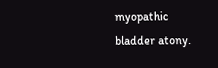myopathic bladder atony.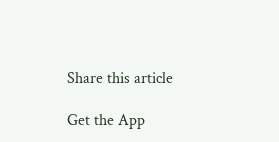Share this article

Get the App